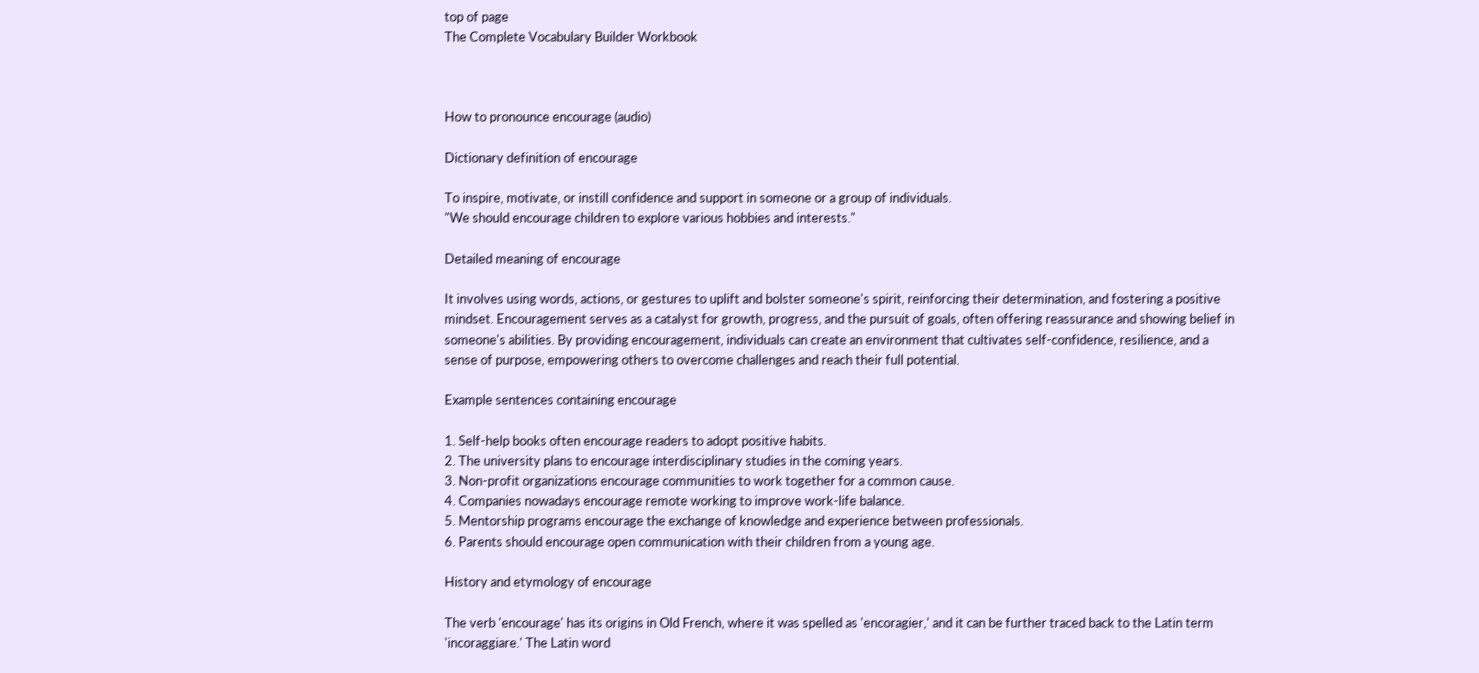top of page
The Complete Vocabulary Builder Workbook



How to pronounce encourage (audio)

Dictionary definition of encourage

To inspire, motivate, or instill confidence and support in someone or a group of individuals.
"We should encourage children to explore various hobbies and interests."

Detailed meaning of encourage

It involves using words, actions, or gestures to uplift and bolster someone's spirit, reinforcing their determination, and fostering a positive mindset. Encouragement serves as a catalyst for growth, progress, and the pursuit of goals, often offering reassurance and showing belief in someone's abilities. By providing encouragement, individuals can create an environment that cultivates self-confidence, resilience, and a sense of purpose, empowering others to overcome challenges and reach their full potential.

Example sentences containing encourage

1. Self-help books often encourage readers to adopt positive habits.
2. The university plans to encourage interdisciplinary studies in the coming years.
3. Non-profit organizations encourage communities to work together for a common cause.
4. Companies nowadays encourage remote working to improve work-life balance.
5. Mentorship programs encourage the exchange of knowledge and experience between professionals.
6. Parents should encourage open communication with their children from a young age.

History and etymology of encourage

The verb 'encourage' has its origins in Old French, where it was spelled as 'encoragier,' and it can be further traced back to the Latin term 'incoraggiare.' The Latin word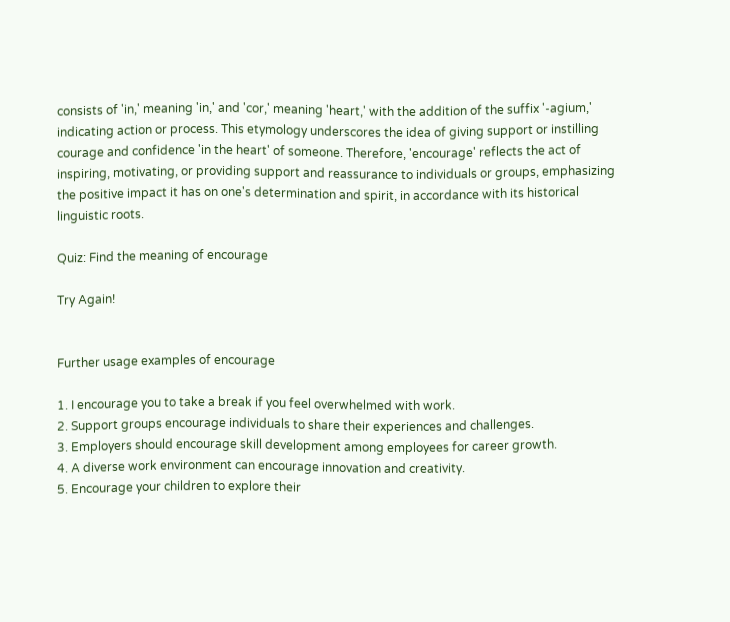consists of 'in,' meaning 'in,' and 'cor,' meaning 'heart,' with the addition of the suffix '-agium,' indicating action or process. This etymology underscores the idea of giving support or instilling courage and confidence 'in the heart' of someone. Therefore, 'encourage' reflects the act of inspiring, motivating, or providing support and reassurance to individuals or groups, emphasizing the positive impact it has on one's determination and spirit, in accordance with its historical linguistic roots.

Quiz: Find the meaning of encourage

Try Again!


Further usage examples of encourage

1. I encourage you to take a break if you feel overwhelmed with work.
2. Support groups encourage individuals to share their experiences and challenges.
3. Employers should encourage skill development among employees for career growth.
4. A diverse work environment can encourage innovation and creativity.
5. Encourage your children to explore their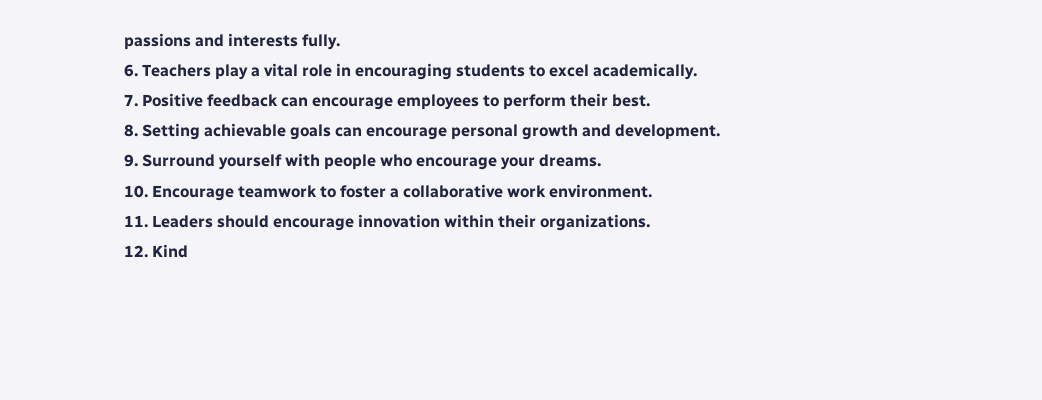passions and interests fully.
6. Teachers play a vital role in encouraging students to excel academically.
7. Positive feedback can encourage employees to perform their best.
8. Setting achievable goals can encourage personal growth and development.
9. Surround yourself with people who encourage your dreams.
10. Encourage teamwork to foster a collaborative work environment.
11. Leaders should encourage innovation within their organizations.
12. Kind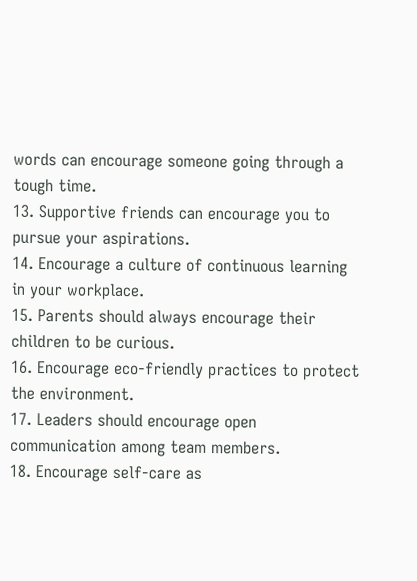words can encourage someone going through a tough time.
13. Supportive friends can encourage you to pursue your aspirations.
14. Encourage a culture of continuous learning in your workplace.
15. Parents should always encourage their children to be curious.
16. Encourage eco-friendly practices to protect the environment.
17. Leaders should encourage open communication among team members.
18. Encourage self-care as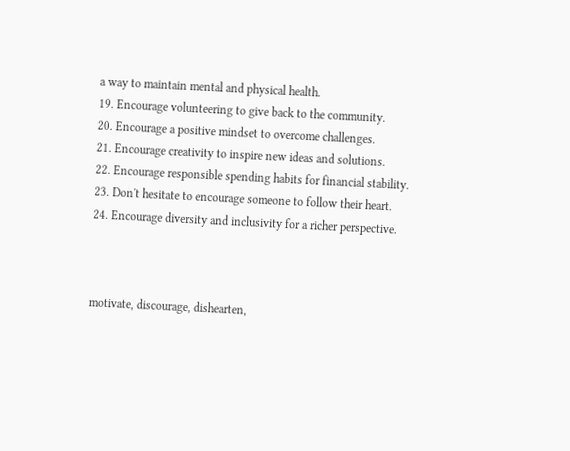a way to maintain mental and physical health.
19. Encourage volunteering to give back to the community.
20. Encourage a positive mindset to overcome challenges.
21. Encourage creativity to inspire new ideas and solutions.
22. Encourage responsible spending habits for financial stability.
23. Don't hesitate to encourage someone to follow their heart.
24. Encourage diversity and inclusivity for a richer perspective.



motivate, discourage, dishearten,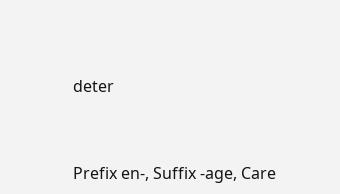deter


Prefix en-, Suffix -age, Care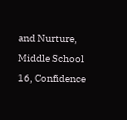and Nurture, Middle School 16, Confidence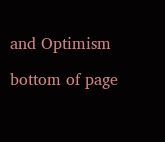and Optimism

bottom of page